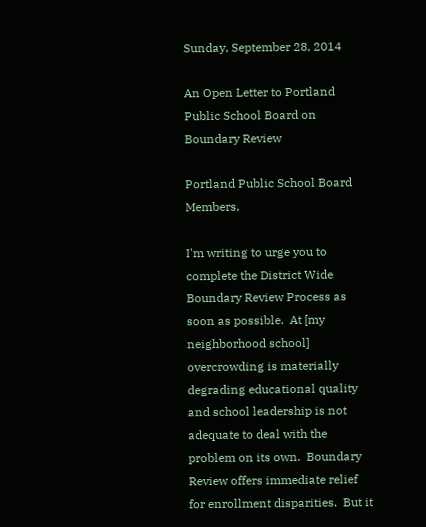Sunday, September 28, 2014

An Open Letter to Portland Public School Board on Boundary Review

Portland Public School Board Members,

I'm writing to urge you to complete the District Wide Boundary Review Process as soon as possible.  At [my neighborhood school] overcrowding is materially degrading educational quality and school leadership is not adequate to deal with the problem on its own.  Boundary Review offers immediate relief for enrollment disparities.  But it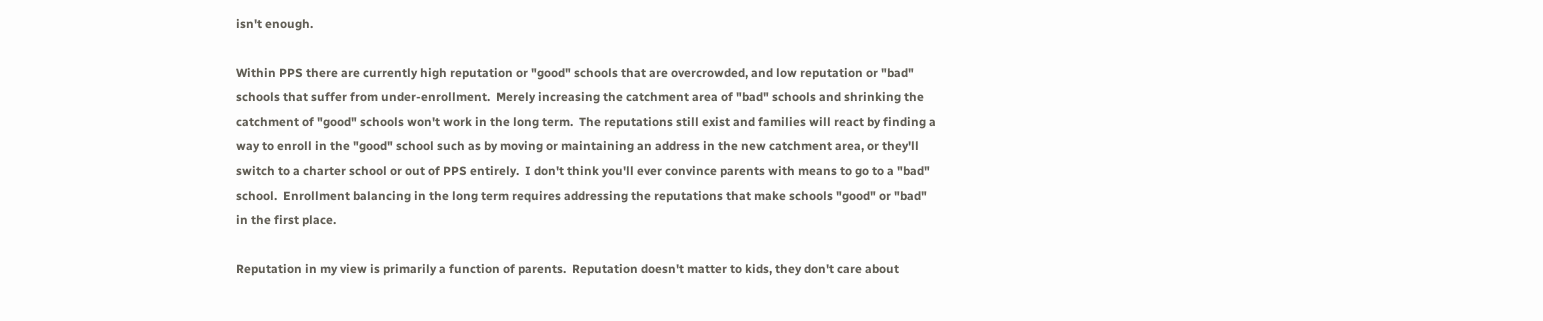isn't enough.

Within PPS there are currently high reputation or "good" schools that are overcrowded, and low reputation or "bad" schools that suffer from under-enrollment.  Merely increasing the catchment area of "bad" schools and shrinking the catchment of "good" schools won't work in the long term.  The reputations still exist and families will react by finding a way to enroll in the "good" school such as by moving or maintaining an address in the new catchment area, or they'll switch to a charter school or out of PPS entirely.  I don't think you'll ever convince parents with means to go to a "bad" school.  Enrollment balancing in the long term requires addressing the reputations that make schools "good" or "bad" in the first place.

Reputation in my view is primarily a function of parents.  Reputation doesn't matter to kids, they don't care about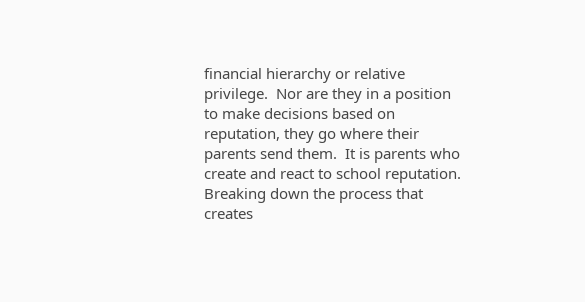financial hierarchy or relative privilege.  Nor are they in a position to make decisions based on reputation, they go where their parents send them.  It is parents who create and react to school reputation.  Breaking down the process that creates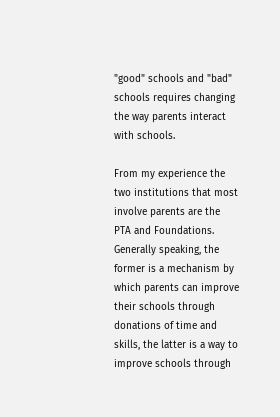"good" schools and "bad" schools requires changing the way parents interact with schools.

From my experience the two institutions that most involve parents are the PTA and Foundations.  Generally speaking, the former is a mechanism by which parents can improve their schools through donations of time and skills, the latter is a way to improve schools through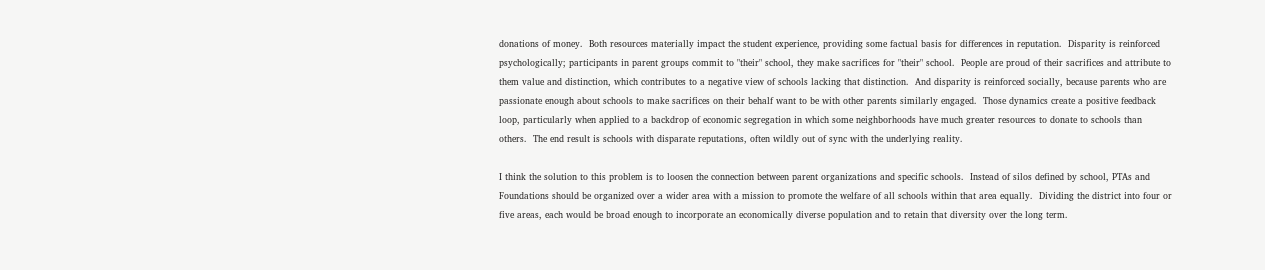donations of money.  Both resources materially impact the student experience, providing some factual basis for differences in reputation.  Disparity is reinforced psychologically; participants in parent groups commit to "their" school, they make sacrifices for "their" school.  People are proud of their sacrifices and attribute to them value and distinction, which contributes to a negative view of schools lacking that distinction.  And disparity is reinforced socially, because parents who are passionate enough about schools to make sacrifices on their behalf want to be with other parents similarly engaged.  Those dynamics create a positive feedback loop, particularly when applied to a backdrop of economic segregation in which some neighborhoods have much greater resources to donate to schools than others.  The end result is schools with disparate reputations, often wildly out of sync with the underlying reality.

I think the solution to this problem is to loosen the connection between parent organizations and specific schools.  Instead of silos defined by school, PTAs and Foundations should be organized over a wider area with a mission to promote the welfare of all schools within that area equally.  Dividing the district into four or five areas, each would be broad enough to incorporate an economically diverse population and to retain that diversity over the long term.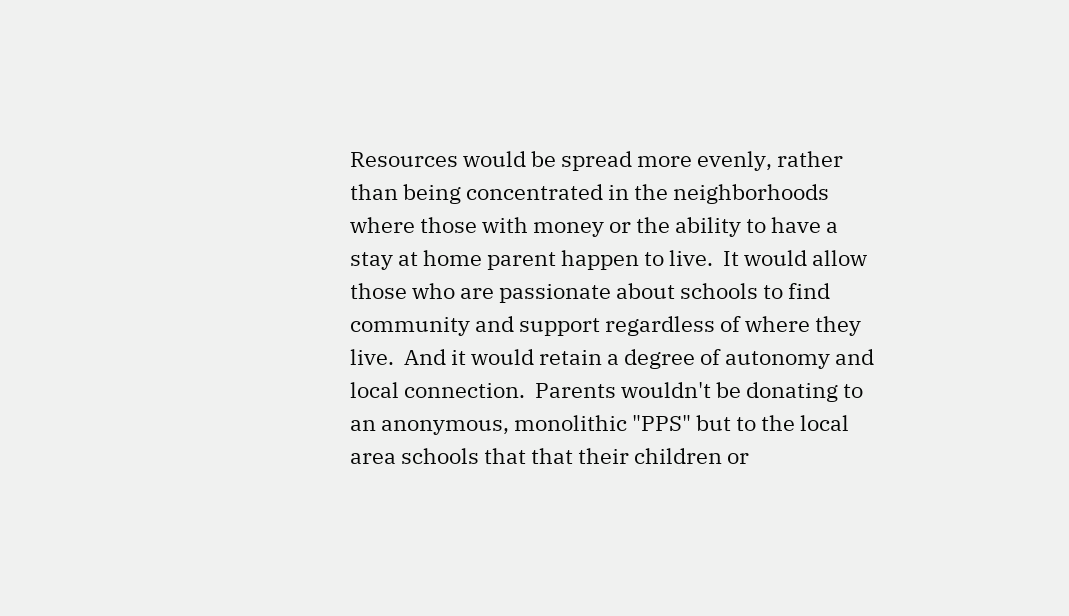Resources would be spread more evenly, rather than being concentrated in the neighborhoods where those with money or the ability to have a stay at home parent happen to live.  It would allow those who are passionate about schools to find community and support regardless of where they live.  And it would retain a degree of autonomy and local connection.  Parents wouldn't be donating to an anonymous, monolithic "PPS" but to the local area schools that that their children or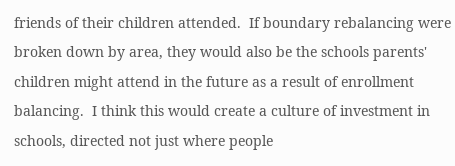friends of their children attended.  If boundary rebalancing were broken down by area, they would also be the schools parents' children might attend in the future as a result of enrollment balancing.  I think this would create a culture of investment in schools, directed not just where people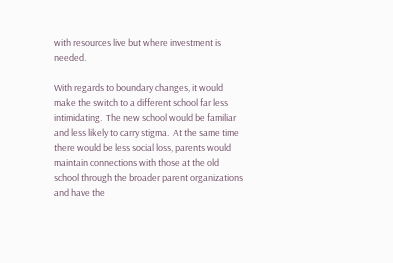with resources live but where investment is needed.

With regards to boundary changes, it would make the switch to a different school far less intimidating.  The new school would be familiar and less likely to carry stigma.  At the same time there would be less social loss, parents would maintain connections with those at the old school through the broader parent organizations and have the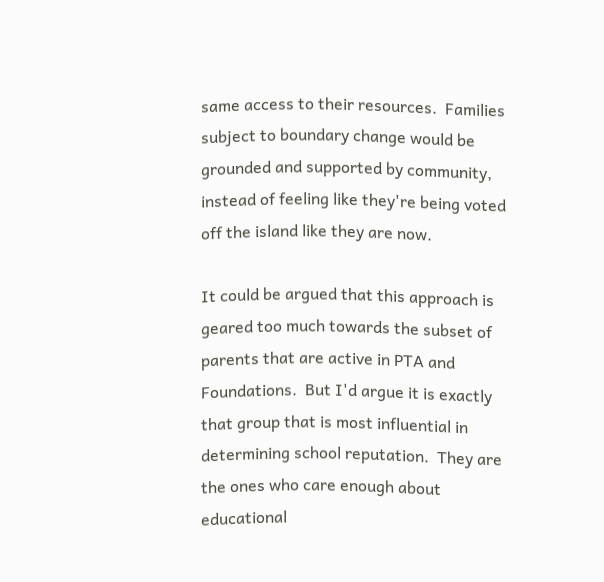same access to their resources.  Families subject to boundary change would be grounded and supported by community, instead of feeling like they're being voted off the island like they are now.

It could be argued that this approach is geared too much towards the subset of parents that are active in PTA and Foundations.  But I'd argue it is exactly that group that is most influential in determining school reputation.  They are the ones who care enough about educational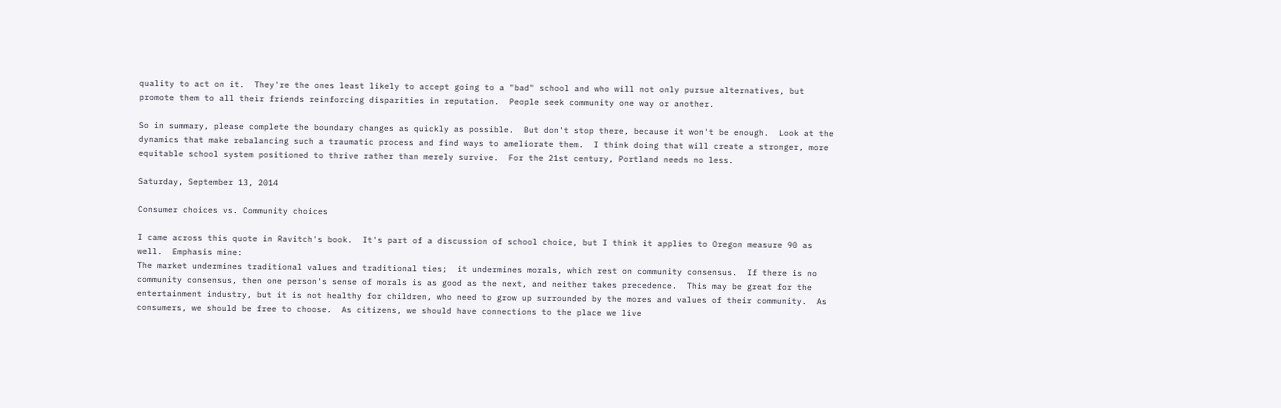quality to act on it.  They're the ones least likely to accept going to a "bad" school and who will not only pursue alternatives, but promote them to all their friends reinforcing disparities in reputation.  People seek community one way or another.

So in summary, please complete the boundary changes as quickly as possible.  But don't stop there, because it won't be enough.  Look at the dynamics that make rebalancing such a traumatic process and find ways to ameliorate them.  I think doing that will create a stronger, more equitable school system positioned to thrive rather than merely survive.  For the 21st century, Portland needs no less.

Saturday, September 13, 2014

Consumer choices vs. Community choices

I came across this quote in Ravitch's book.  It's part of a discussion of school choice, but I think it applies to Oregon measure 90 as well.  Emphasis mine:
The market undermines traditional values and traditional ties;  it undermines morals, which rest on community consensus.  If there is no community consensus, then one person's sense of morals is as good as the next, and neither takes precedence.  This may be great for the entertainment industry, but it is not healthy for children, who need to grow up surrounded by the mores and values of their community.  As consumers, we should be free to choose.  As citizens, we should have connections to the place we live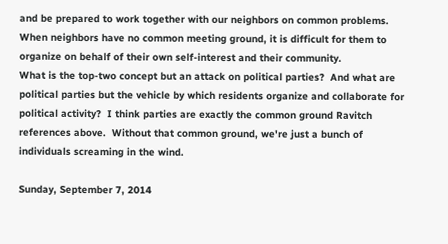and be prepared to work together with our neighbors on common problems.  When neighbors have no common meeting ground, it is difficult for them to organize on behalf of their own self-interest and their community.
What is the top-two concept but an attack on political parties?  And what are political parties but the vehicle by which residents organize and collaborate for political activity?  I think parties are exactly the common ground Ravitch references above.  Without that common ground, we're just a bunch of individuals screaming in the wind.

Sunday, September 7, 2014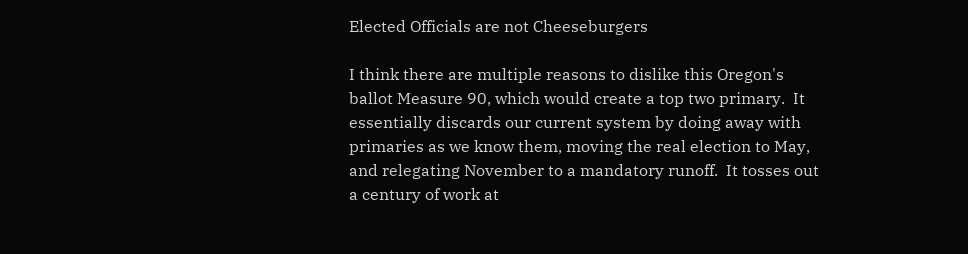Elected Officials are not Cheeseburgers

I think there are multiple reasons to dislike this Oregon's ballot Measure 90, which would create a top two primary.  It essentially discards our current system by doing away with primaries as we know them, moving the real election to May, and relegating November to a mandatory runoff.  It tosses out a century of work at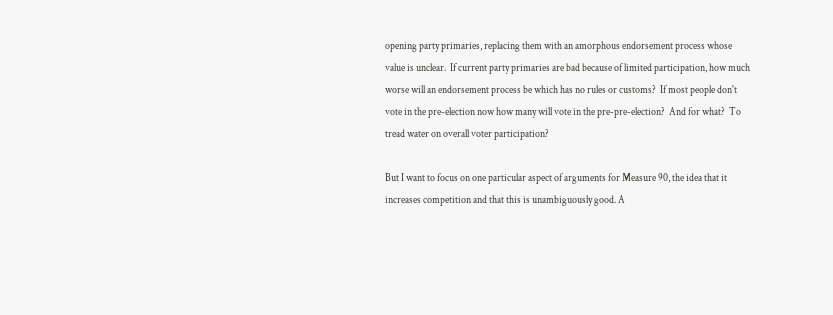opening party primaries, replacing them with an amorphous endorsement process whose value is unclear.  If current party primaries are bad because of limited participation, how much worse will an endorsement process be which has no rules or customs?  If most people don't vote in the pre-election now how many will vote in the pre-pre-election?  And for what?  To tread water on overall voter participation?

But I want to focus on one particular aspect of arguments for Measure 90, the idea that it increases competition and that this is unambiguously good. A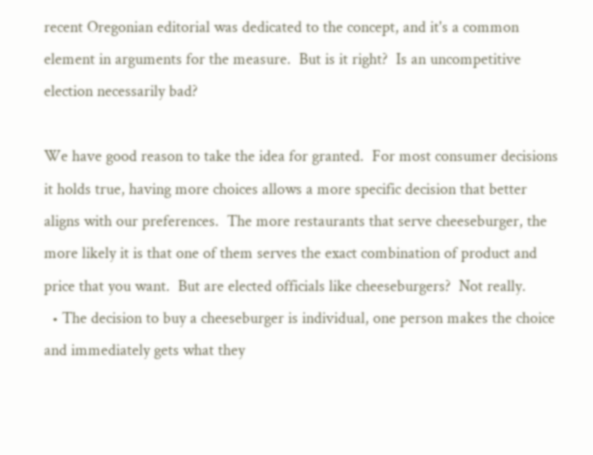recent Oregonian editorial was dedicated to the concept, and it's a common element in arguments for the measure.  But is it right?  Is an uncompetitive election necessarily bad?

We have good reason to take the idea for granted.  For most consumer decisions it holds true, having more choices allows a more specific decision that better aligns with our preferences.  The more restaurants that serve cheeseburger, the more likely it is that one of them serves the exact combination of product and price that you want.  But are elected officials like cheeseburgers?  Not really.
  • The decision to buy a cheeseburger is individual, one person makes the choice and immediately gets what they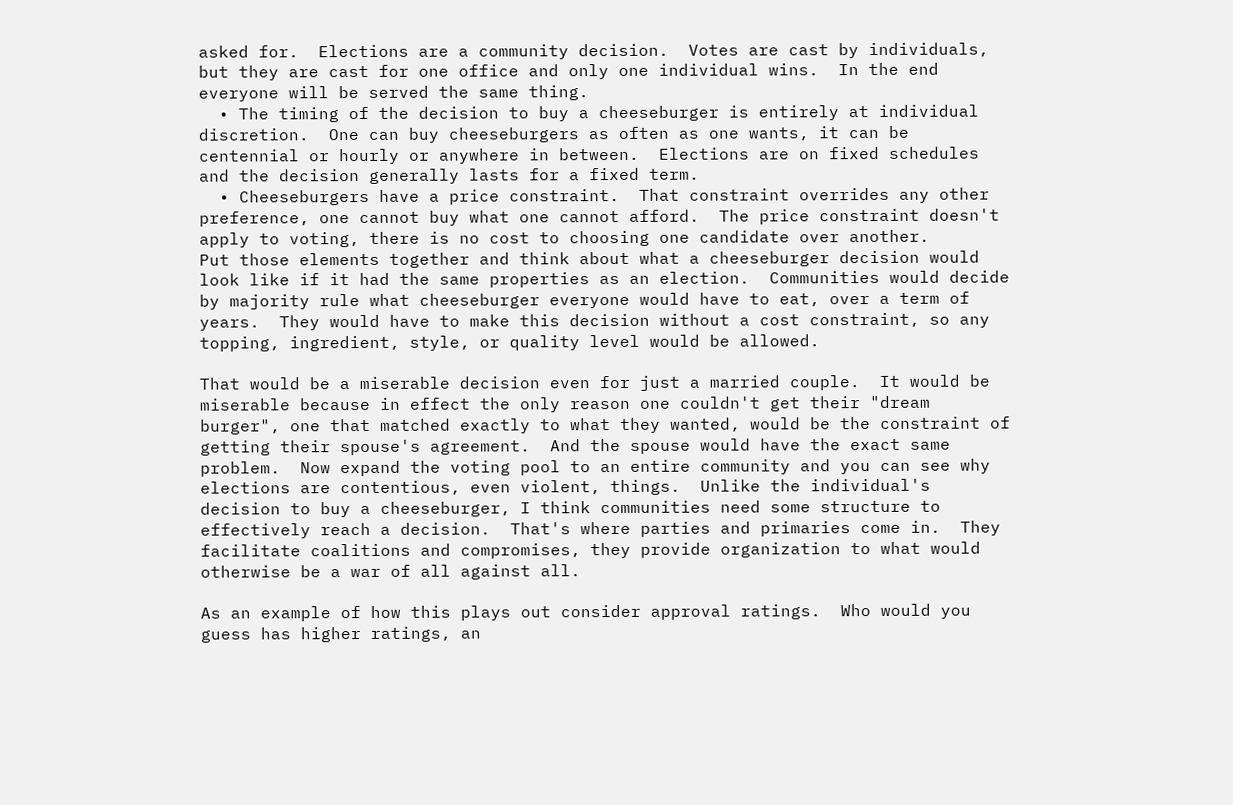asked for.  Elections are a community decision.  Votes are cast by individuals, but they are cast for one office and only one individual wins.  In the end everyone will be served the same thing.
  • The timing of the decision to buy a cheeseburger is entirely at individual discretion.  One can buy cheeseburgers as often as one wants, it can be centennial or hourly or anywhere in between.  Elections are on fixed schedules and the decision generally lasts for a fixed term.
  • Cheeseburgers have a price constraint.  That constraint overrides any other preference, one cannot buy what one cannot afford.  The price constraint doesn't apply to voting, there is no cost to choosing one candidate over another.
Put those elements together and think about what a cheeseburger decision would look like if it had the same properties as an election.  Communities would decide by majority rule what cheeseburger everyone would have to eat, over a term of years.  They would have to make this decision without a cost constraint, so any topping, ingredient, style, or quality level would be allowed.

That would be a miserable decision even for just a married couple.  It would be miserable because in effect the only reason one couldn't get their "dream burger", one that matched exactly to what they wanted, would be the constraint of getting their spouse's agreement.  And the spouse would have the exact same problem.  Now expand the voting pool to an entire community and you can see why elections are contentious, even violent, things.  Unlike the individual's decision to buy a cheeseburger, I think communities need some structure to effectively reach a decision.  That's where parties and primaries come in.  They facilitate coalitions and compromises, they provide organization to what would otherwise be a war of all against all.

As an example of how this plays out consider approval ratings.  Who would you guess has higher ratings, an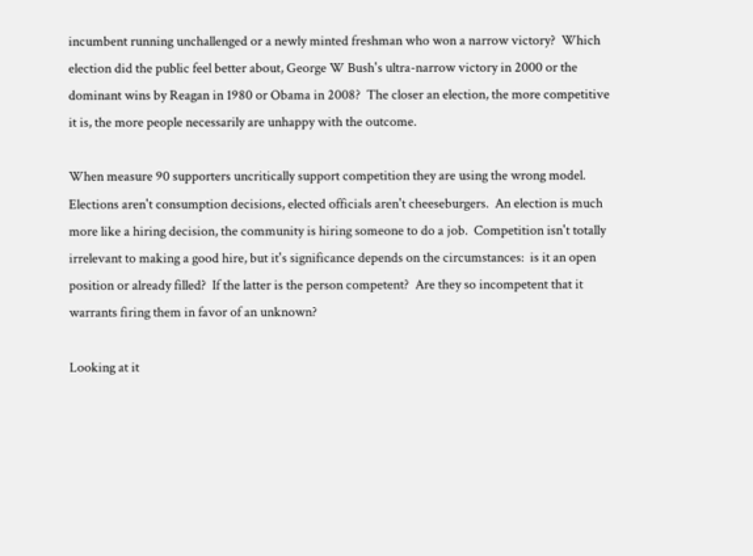incumbent running unchallenged or a newly minted freshman who won a narrow victory?  Which election did the public feel better about, George W Bush's ultra-narrow victory in 2000 or the dominant wins by Reagan in 1980 or Obama in 2008?  The closer an election, the more competitive it is, the more people necessarily are unhappy with the outcome.

When measure 90 supporters uncritically support competition they are using the wrong model.  Elections aren't consumption decisions, elected officials aren't cheeseburgers.  An election is much more like a hiring decision, the community is hiring someone to do a job.  Competition isn't totally irrelevant to making a good hire, but it's significance depends on the circumstances:  is it an open position or already filled?  If the latter is the person competent?  Are they so incompetent that it warrants firing them in favor of an unknown?

Looking at it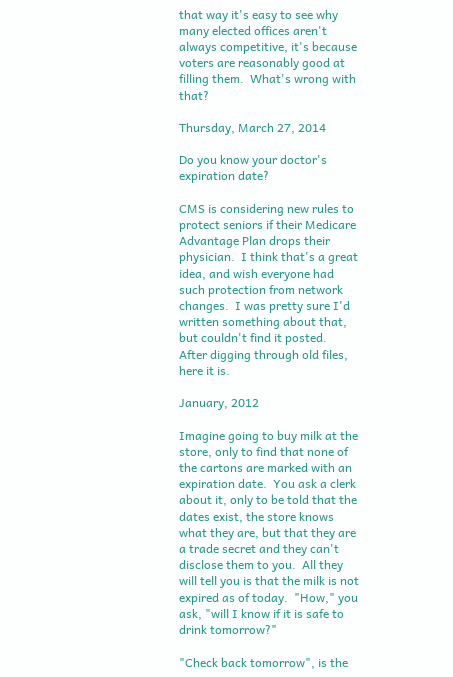that way it's easy to see why many elected offices aren't always competitive, it's because voters are reasonably good at filling them.  What's wrong with that?

Thursday, March 27, 2014

Do you know your doctor's expiration date?

CMS is considering new rules to protect seniors if their Medicare Advantage Plan drops their physician.  I think that's a great idea, and wish everyone had such protection from network changes.  I was pretty sure I'd written something about that, but couldn't find it posted.  After digging through old files, here it is.

January, 2012

Imagine going to buy milk at the store, only to find that none of the cartons are marked with an expiration date.  You ask a clerk about it, only to be told that the dates exist, the store knows what they are, but that they are a trade secret and they can't disclose them to you.  All they will tell you is that the milk is not expired as of today.  "How," you ask, "will I know if it is safe to drink tomorrow?"

"Check back tomorrow", is the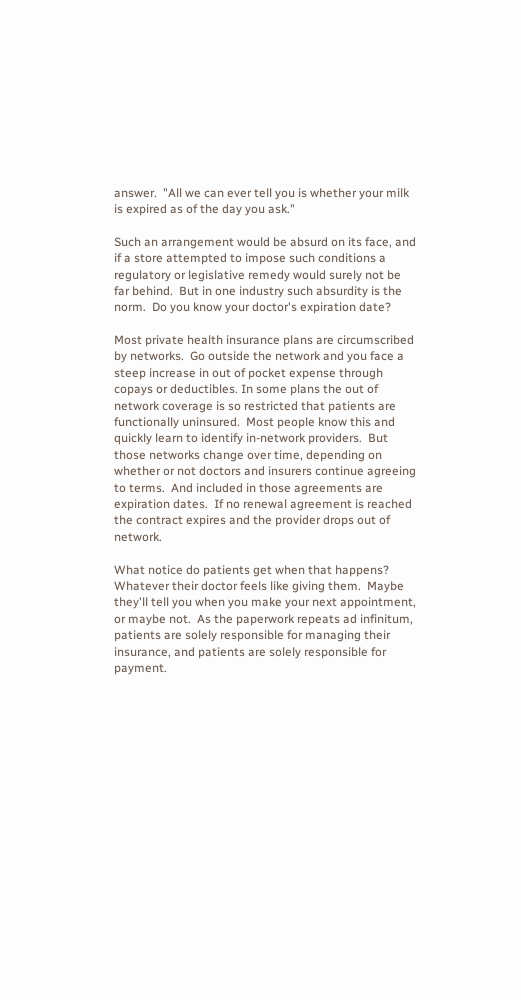answer.  "All we can ever tell you is whether your milk is expired as of the day you ask."

Such an arrangement would be absurd on its face, and if a store attempted to impose such conditions a regulatory or legislative remedy would surely not be far behind.  But in one industry such absurdity is the norm.  Do you know your doctor's expiration date?

Most private health insurance plans are circumscribed by networks.  Go outside the network and you face a steep increase in out of pocket expense through  copays or deductibles. In some plans the out of network coverage is so restricted that patients are functionally uninsured.  Most people know this and quickly learn to identify in-network providers.  But those networks change over time, depending on whether or not doctors and insurers continue agreeing to terms.  And included in those agreements are expiration dates.  If no renewal agreement is reached the contract expires and the provider drops out of network.

What notice do patients get when that happens?  Whatever their doctor feels like giving them.  Maybe they'll tell you when you make your next appointment, or maybe not.  As the paperwork repeats ad infinitum, patients are solely responsible for managing their insurance, and patients are solely responsible for payment.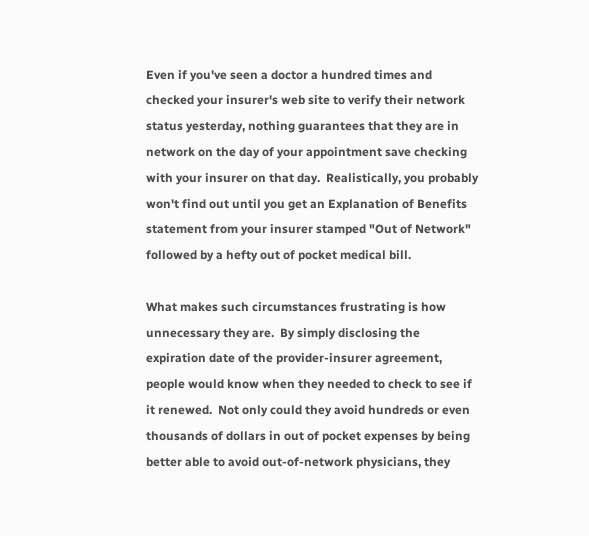Even if you've seen a doctor a hundred times and checked your insurer's web site to verify their network status yesterday, nothing guarantees that they are in network on the day of your appointment save checking with your insurer on that day.  Realistically, you probably won't find out until you get an Explanation of Benefits statement from your insurer stamped "Out of Network" followed by a hefty out of pocket medical bill.

What makes such circumstances frustrating is how unnecessary they are.  By simply disclosing the expiration date of the provider-insurer agreement, people would know when they needed to check to see if it renewed.  Not only could they avoid hundreds or even thousands of dollars in out of pocket expenses by being better able to avoid out-of-network physicians, they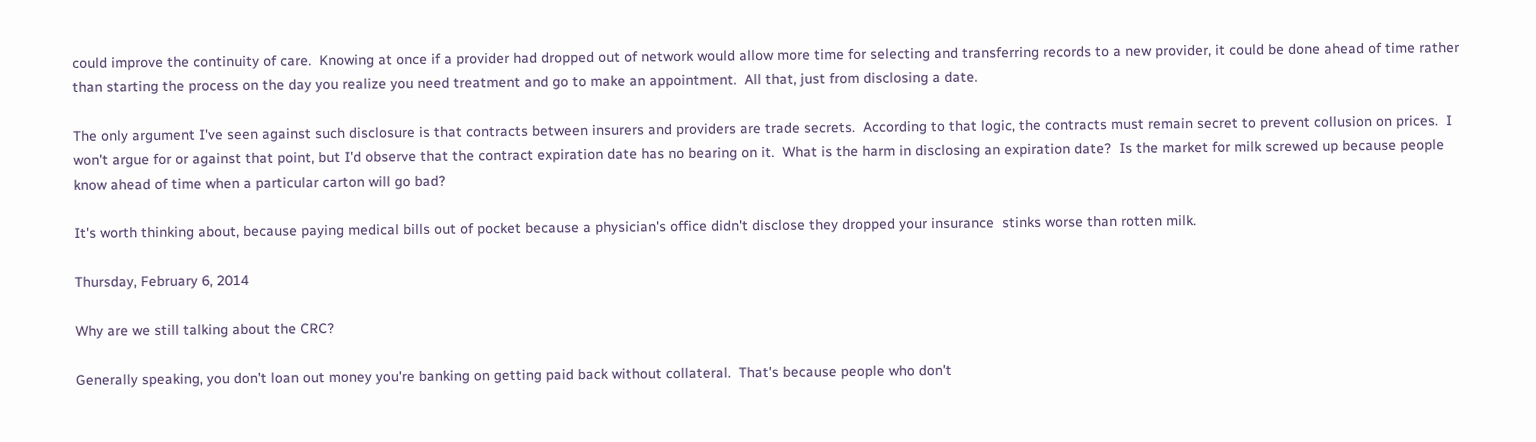could improve the continuity of care.  Knowing at once if a provider had dropped out of network would allow more time for selecting and transferring records to a new provider, it could be done ahead of time rather than starting the process on the day you realize you need treatment and go to make an appointment.  All that, just from disclosing a date.

The only argument I've seen against such disclosure is that contracts between insurers and providers are trade secrets.  According to that logic, the contracts must remain secret to prevent collusion on prices.  I won't argue for or against that point, but I'd observe that the contract expiration date has no bearing on it.  What is the harm in disclosing an expiration date?  Is the market for milk screwed up because people know ahead of time when a particular carton will go bad?

It's worth thinking about, because paying medical bills out of pocket because a physician's office didn't disclose they dropped your insurance  stinks worse than rotten milk.

Thursday, February 6, 2014

Why are we still talking about the CRC?

Generally speaking, you don't loan out money you're banking on getting paid back without collateral.  That's because people who don't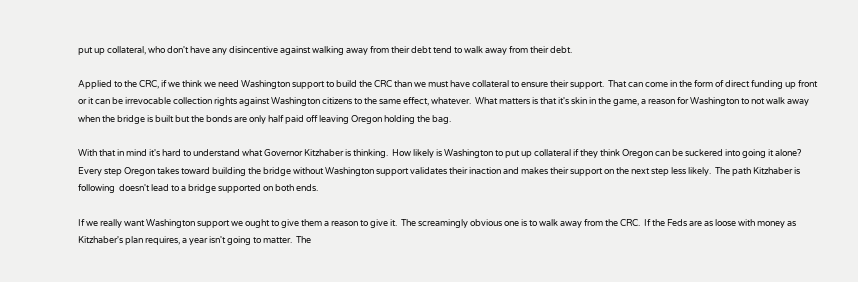put up collateral, who don't have any disincentive against walking away from their debt tend to walk away from their debt.

Applied to the CRC, if we think we need Washington support to build the CRC than we must have collateral to ensure their support.  That can come in the form of direct funding up front or it can be irrevocable collection rights against Washington citizens to the same effect, whatever.  What matters is that it's skin in the game, a reason for Washington to not walk away when the bridge is built but the bonds are only half paid off leaving Oregon holding the bag.

With that in mind it's hard to understand what Governor Kitzhaber is thinking.  How likely is Washington to put up collateral if they think Oregon can be suckered into going it alone?  Every step Oregon takes toward building the bridge without Washington support validates their inaction and makes their support on the next step less likely.  The path Kitzhaber is following  doesn't lead to a bridge supported on both ends.

If we really want Washington support we ought to give them a reason to give it.  The screamingly obvious one is to walk away from the CRC.  If the Feds are as loose with money as Kitzhaber's plan requires, a year isn't going to matter.  The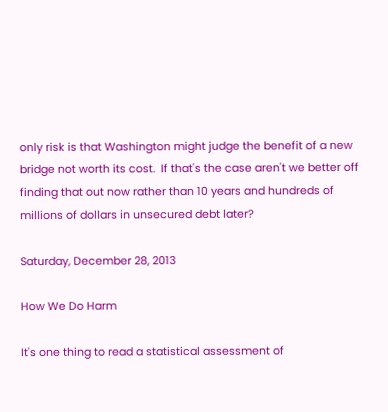only risk is that Washington might judge the benefit of a new bridge not worth its cost.  If that's the case aren't we better off finding that out now rather than 10 years and hundreds of millions of dollars in unsecured debt later?

Saturday, December 28, 2013

How We Do Harm

It's one thing to read a statistical assessment of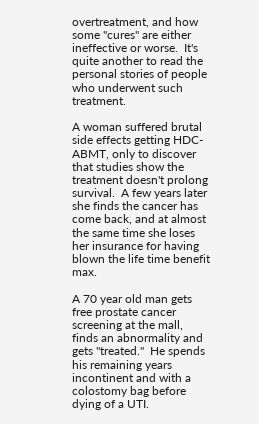overtreatment, and how some "cures" are either ineffective or worse.  It's quite another to read the personal stories of people who underwent such treatment.

A woman suffered brutal side effects getting HDC-ABMT, only to discover that studies show the treatment doesn't prolong survival.  A few years later she finds the cancer has come back, and at almost the same time she loses her insurance for having blown the life time benefit max.

A 70 year old man gets free prostate cancer screening at the mall, finds an abnormality and gets "treated."  He spends his remaining years incontinent and with a colostomy bag before dying of a UTI.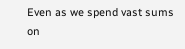Even as we spend vast sums on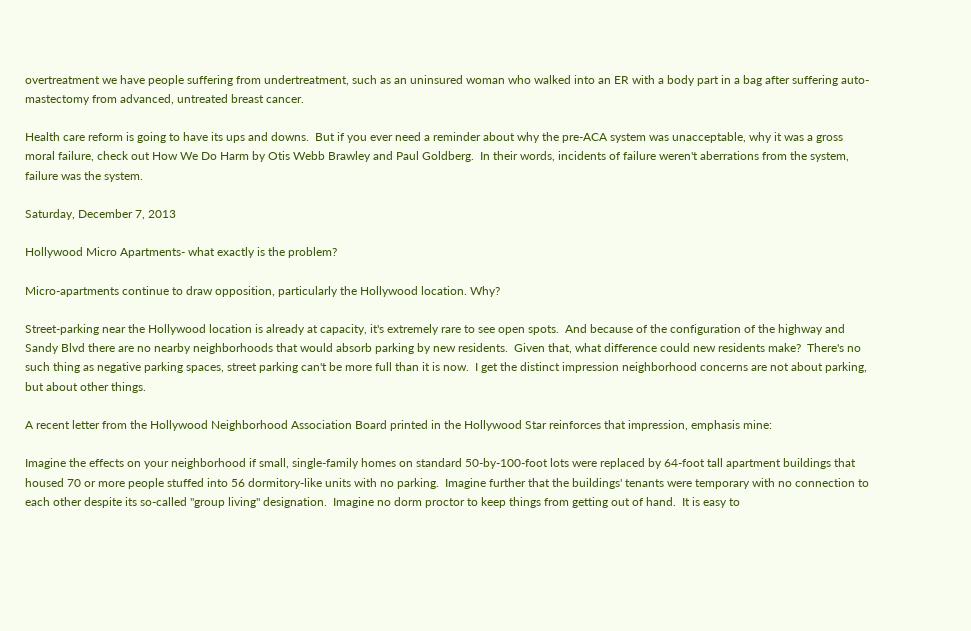overtreatment we have people suffering from undertreatment, such as an uninsured woman who walked into an ER with a body part in a bag after suffering auto-mastectomy from advanced, untreated breast cancer.

Health care reform is going to have its ups and downs.  But if you ever need a reminder about why the pre-ACA system was unacceptable, why it was a gross moral failure, check out How We Do Harm by Otis Webb Brawley and Paul Goldberg.  In their words, incidents of failure weren't aberrations from the system, failure was the system.

Saturday, December 7, 2013

Hollywood Micro Apartments- what exactly is the problem?

Micro-apartments continue to draw opposition, particularly the Hollywood location. Why?

Street-parking near the Hollywood location is already at capacity, it's extremely rare to see open spots.  And because of the configuration of the highway and Sandy Blvd there are no nearby neighborhoods that would absorb parking by new residents.  Given that, what difference could new residents make?  There's no such thing as negative parking spaces, street parking can't be more full than it is now.  I get the distinct impression neighborhood concerns are not about parking, but about other things.

A recent letter from the Hollywood Neighborhood Association Board printed in the Hollywood Star reinforces that impression, emphasis mine:

Imagine the effects on your neighborhood if small, single-family homes on standard 50-by-100-foot lots were replaced by 64-foot tall apartment buildings that housed 70 or more people stuffed into 56 dormitory-like units with no parking.  Imagine further that the buildings' tenants were temporary with no connection to each other despite its so-called "group living" designation.  Imagine no dorm proctor to keep things from getting out of hand.  It is easy to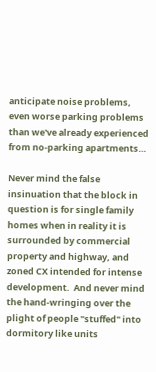anticipate noise problems, even worse parking problems than we've already experienced from no-parking apartments…

Never mind the false insinuation that the block in question is for single family homes when in reality it is surrounded by commercial property and highway, and zoned CX intended for intense development.  And never mind the hand-wringing over the plight of people "stuffed" into dormitory like units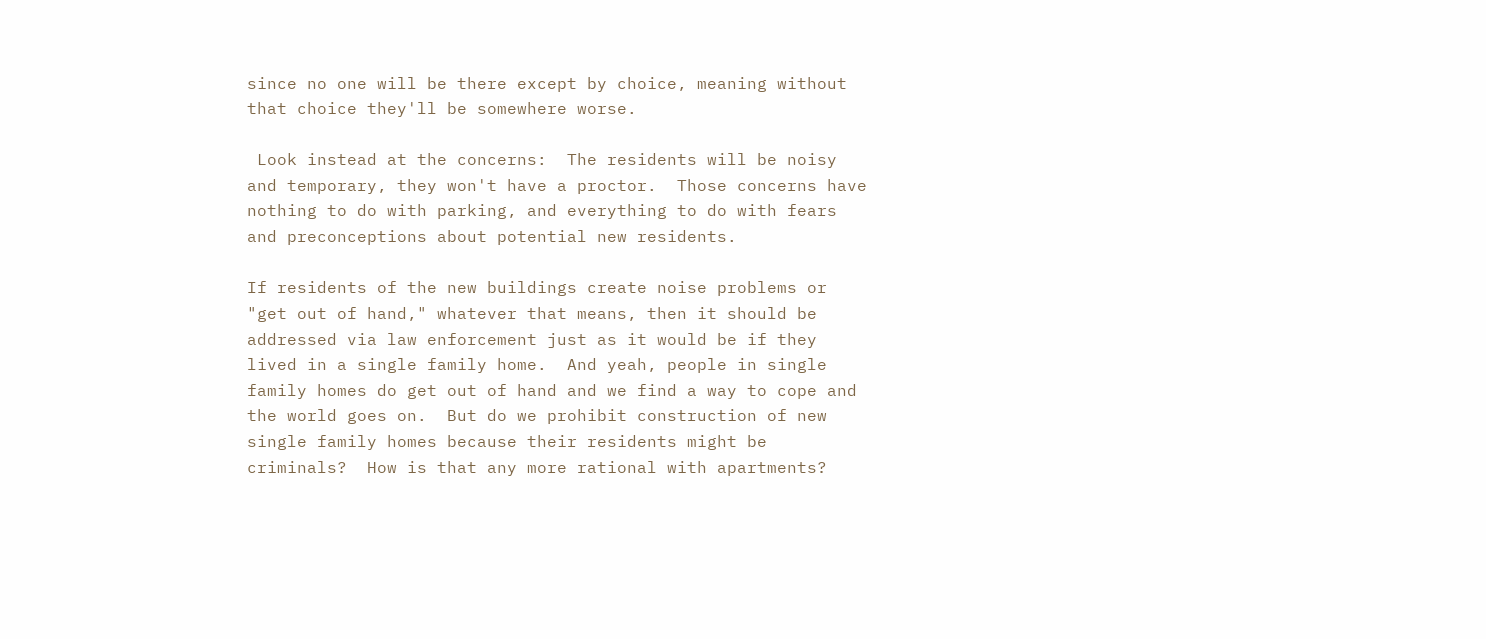since no one will be there except by choice, meaning without that choice they'll be somewhere worse.

 Look instead at the concerns:  The residents will be noisy and temporary, they won't have a proctor.  Those concerns have nothing to do with parking, and everything to do with fears and preconceptions about potential new residents.

If residents of the new buildings create noise problems or "get out of hand," whatever that means, then it should be addressed via law enforcement just as it would be if they lived in a single family home.  And yeah, people in single family homes do get out of hand and we find a way to cope and the world goes on.  But do we prohibit construction of new single family homes because their residents might be criminals?  How is that any more rational with apartments?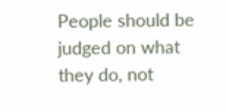People should be judged on what they do, not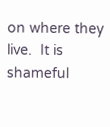on where they live.  It is shameful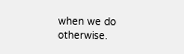when we do otherwise.